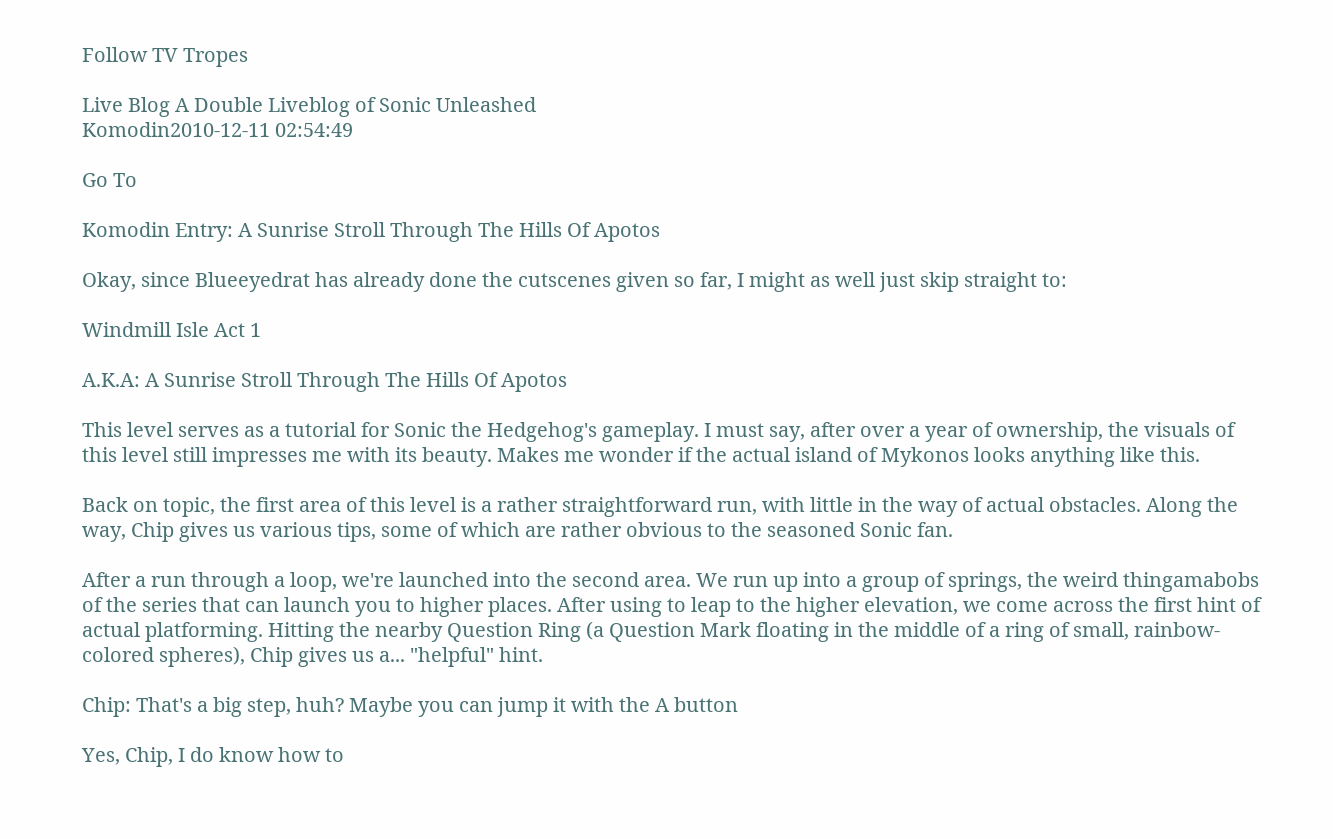Follow TV Tropes

Live Blog A Double Liveblog of Sonic Unleashed
Komodin2010-12-11 02:54:49

Go To

Komodin Entry: A Sunrise Stroll Through The Hills Of Apotos

Okay, since Blueeyedrat has already done the cutscenes given so far, I might as well just skip straight to:

Windmill Isle Act 1

A.K.A: A Sunrise Stroll Through The Hills Of Apotos

This level serves as a tutorial for Sonic the Hedgehog's gameplay. I must say, after over a year of ownership, the visuals of this level still impresses me with its beauty. Makes me wonder if the actual island of Mykonos looks anything like this.

Back on topic, the first area of this level is a rather straightforward run, with little in the way of actual obstacles. Along the way, Chip gives us various tips, some of which are rather obvious to the seasoned Sonic fan.

After a run through a loop, we're launched into the second area. We run up into a group of springs, the weird thingamabobs of the series that can launch you to higher places. After using to leap to the higher elevation, we come across the first hint of actual platforming. Hitting the nearby Question Ring (a Question Mark floating in the middle of a ring of small, rainbow-colored spheres), Chip gives us a... "helpful" hint.

Chip: That's a big step, huh? Maybe you can jump it with the A button

Yes, Chip, I do know how to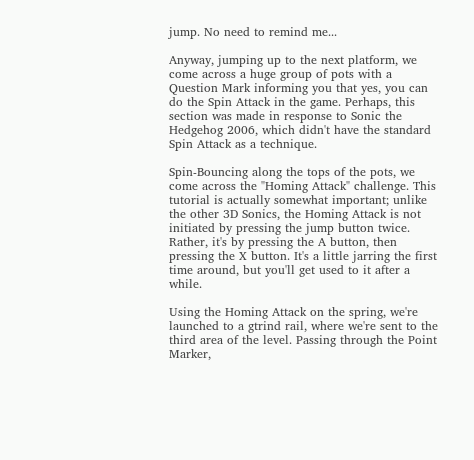jump. No need to remind me...

Anyway, jumping up to the next platform, we come across a huge group of pots with a Question Mark informing you that yes, you can do the Spin Attack in the game. Perhaps, this section was made in response to Sonic the Hedgehog 2006, which didn't have the standard Spin Attack as a technique.

Spin-Bouncing along the tops of the pots, we come across the "Homing Attack" challenge. This tutorial is actually somewhat important; unlike the other 3D Sonics, the Homing Attack is not initiated by pressing the jump button twice. Rather, it's by pressing the A button, then pressing the X button. It's a little jarring the first time around, but you'll get used to it after a while.

Using the Homing Attack on the spring, we're launched to a gtrind rail, where we're sent to the third area of the level. Passing through the Point Marker,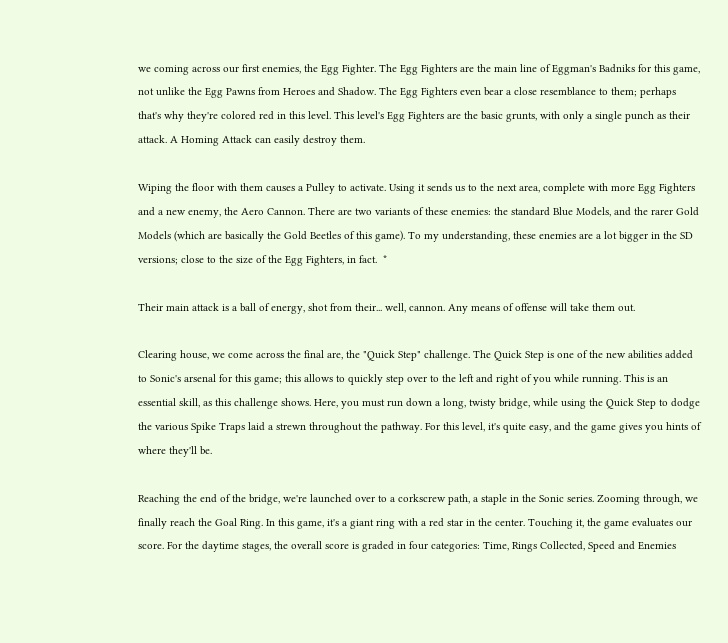we coming across our first enemies, the Egg Fighter. The Egg Fighters are the main line of Eggman's Badniks for this game, not unlike the Egg Pawns from Heroes and Shadow. The Egg Fighters even bear a close resemblance to them; perhaps that's why they're colored red in this level. This level's Egg Fighters are the basic grunts, with only a single punch as their attack. A Homing Attack can easily destroy them.

Wiping the floor with them causes a Pulley to activate. Using it sends us to the next area, complete with more Egg Fighters and a new enemy, the Aero Cannon. There are two variants of these enemies: the standard Blue Models, and the rarer Gold Models (which are basically the Gold Beetles of this game). To my understanding, these enemies are a lot bigger in the SD versions; close to the size of the Egg Fighters, in fact.  *

Their main attack is a ball of energy, shot from their... well, cannon. Any means of offense will take them out.

Clearing house, we come across the final are, the "Quick Step" challenge. The Quick Step is one of the new abilities added to Sonic's arsenal for this game; this allows to quickly step over to the left and right of you while running. This is an essential skill, as this challenge shows. Here, you must run down a long, twisty bridge, while using the Quick Step to dodge the various Spike Traps laid a strewn throughout the pathway. For this level, it's quite easy, and the game gives you hints of where they'll be.

Reaching the end of the bridge, we're launched over to a corkscrew path, a staple in the Sonic series. Zooming through, we finally reach the Goal Ring. In this game, it's a giant ring with a red star in the center. Touching it, the game evaluates our score. For the daytime stages, the overall score is graded in four categories: Time, Rings Collected, Speed and Enemies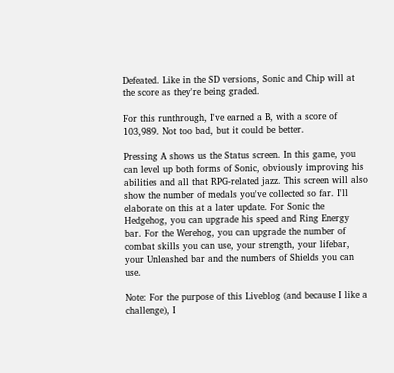Defeated. Like in the SD versions, Sonic and Chip will at the score as they're being graded.

For this runthrough, I've earned a B, with a score of 103,989. Not too bad, but it could be better.

Pressing A shows us the Status screen. In this game, you can level up both forms of Sonic, obviously improving his abilities and all that RPG-related jazz. This screen will also show the number of medals you've collected so far. I'll elaborate on this at a later update. For Sonic the Hedgehog, you can upgrade his speed and Ring Energy bar. For the Werehog, you can upgrade the number of combat skills you can use, your strength, your lifebar, your Unleashed bar and the numbers of Shields you can use.

Note: For the purpose of this Liveblog (and because I like a challenge), I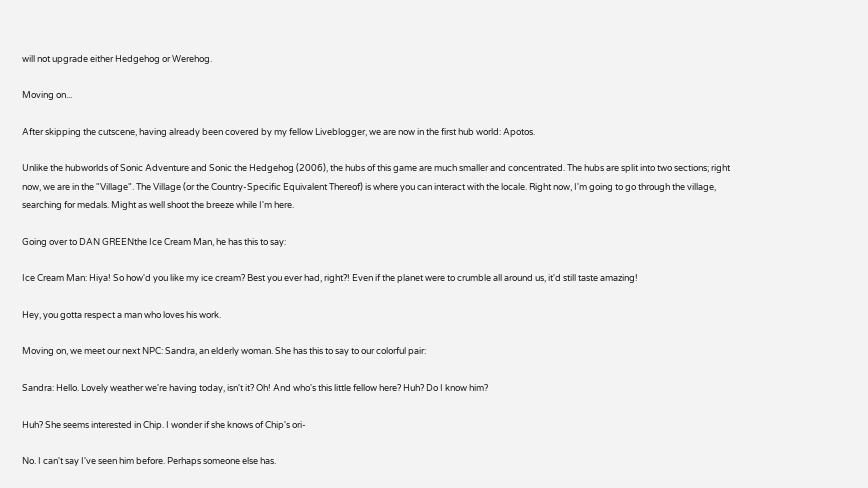will not upgrade either Hedgehog or Werehog.

Moving on...

After skipping the cutscene, having already been covered by my fellow Liveblogger, we are now in the first hub world: Apotos.

Unlike the hubworlds of Sonic Adventure and Sonic the Hedgehog (2006), the hubs of this game are much smaller and concentrated. The hubs are split into two sections; right now, we are in the "Village". The Village (or the Country-Specific Equivalent Thereof) is where you can interact with the locale. Right now, I'm going to go through the village, searching for medals. Might as well shoot the breeze while I'm here.

Going over to DAN GREENthe Ice Cream Man, he has this to say:

Ice Cream Man: Hiya! So how'd you like my ice cream? Best you ever had, right?! Even if the planet were to crumble all around us, it'd still taste amazing!

Hey, you gotta respect a man who loves his work.

Moving on, we meet our next NPC: Sandra, an elderly woman. She has this to say to our colorful pair:

Sandra: Hello. Lovely weather we're having today, isn't it? Oh! And who's this little fellow here? Huh? Do I know him?

Huh? She seems interested in Chip. I wonder if she knows of Chip's ori-

No. I can't say I've seen him before. Perhaps someone else has.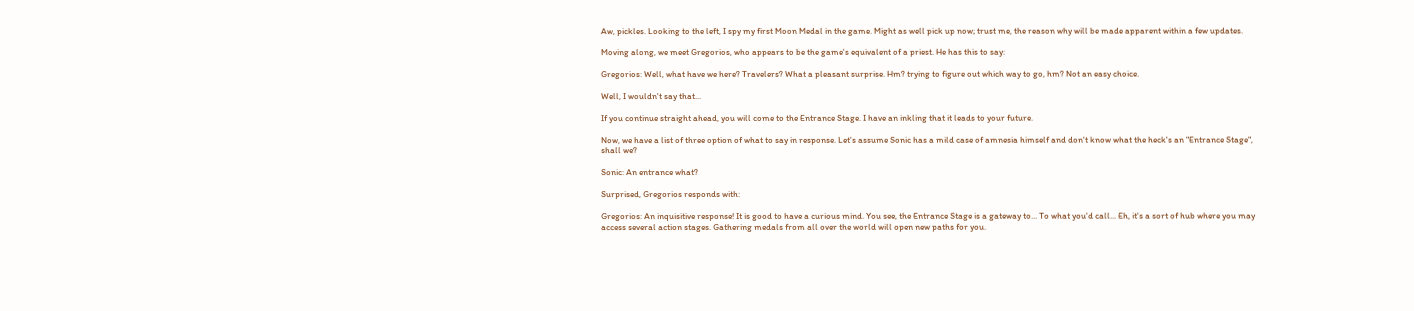Aw, pickles. Looking to the left, I spy my first Moon Medal in the game. Might as well pick up now; trust me, the reason why will be made apparent within a few updates.

Moving along, we meet Gregorios, who appears to be the game's equivalent of a priest. He has this to say:

Gregorios: Well, what have we here? Travelers? What a pleasant surprise. Hm? trying to figure out which way to go, hm? Not an easy choice.

Well, I wouldn't say that...

If you continue straight ahead, you will come to the Entrance Stage. I have an inkling that it leads to your future.

Now, we have a list of three option of what to say in response. Let's assume Sonic has a mild case of amnesia himself and don't know what the heck's an "Entrance Stage", shall we?

Sonic: An entrance what?

Surprised, Gregorios responds with:

Gregorios: An inquisitive response! It is good to have a curious mind. You see, the Entrance Stage is a gateway to... To what you'd call... Eh, it's a sort of hub where you may access several action stages. Gathering medals from all over the world will open new paths for you.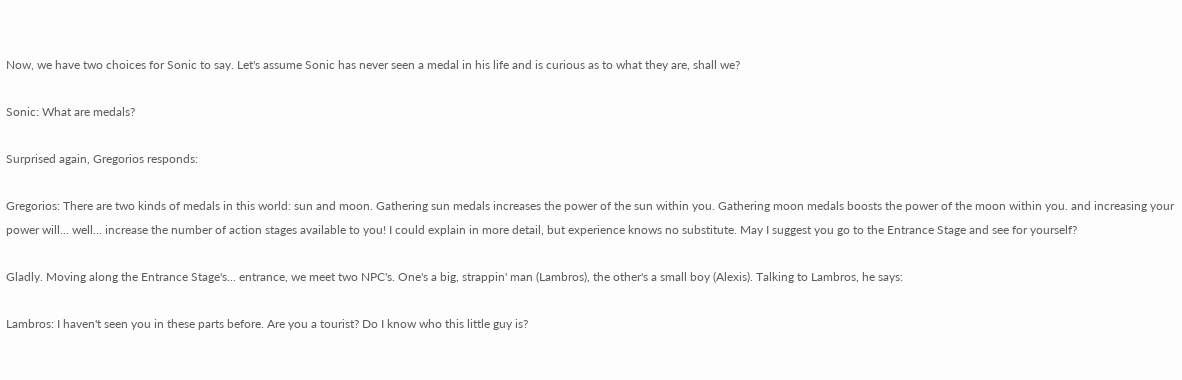Now, we have two choices for Sonic to say. Let's assume Sonic has never seen a medal in his life and is curious as to what they are, shall we?

Sonic: What are medals?

Surprised again, Gregorios responds:

Gregorios: There are two kinds of medals in this world: sun and moon. Gathering sun medals increases the power of the sun within you. Gathering moon medals boosts the power of the moon within you. and increasing your power will... well... increase the number of action stages available to you! I could explain in more detail, but experience knows no substitute. May I suggest you go to the Entrance Stage and see for yourself?

Gladly. Moving along the Entrance Stage's... entrance, we meet two NPC's. One's a big, strappin' man (Lambros), the other's a small boy (Alexis). Talking to Lambros, he says:

Lambros: I haven't seen you in these parts before. Are you a tourist? Do I know who this little guy is?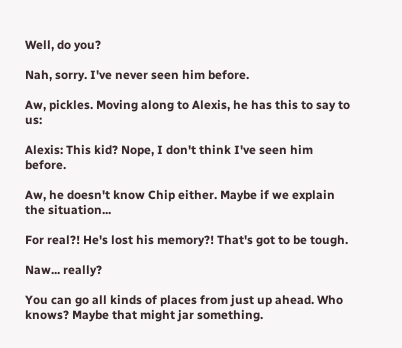Well, do you?

Nah, sorry. I've never seen him before.

Aw, pickles. Moving along to Alexis, he has this to say to us:

Alexis: This kid? Nope, I don't think I've seen him before.

Aw, he doesn't know Chip either. Maybe if we explain the situation...

For real?! He's lost his memory?! That's got to be tough.

Naw... really?

You can go all kinds of places from just up ahead. Who knows? Maybe that might jar something.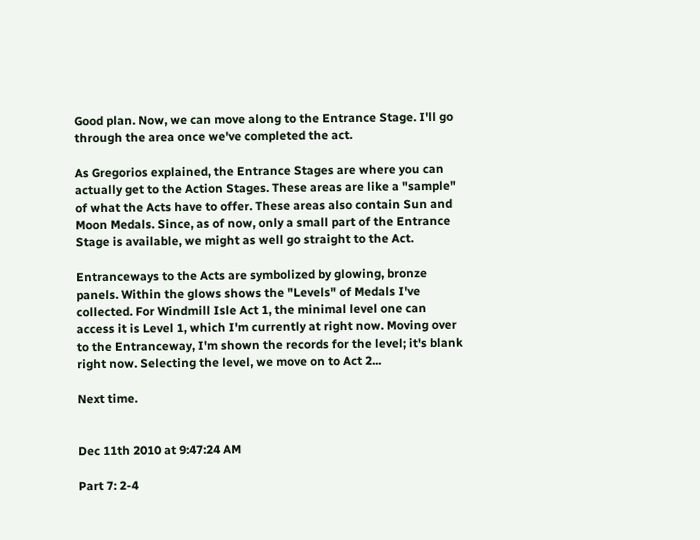Good plan. Now, we can move along to the Entrance Stage. I'll go through the area once we've completed the act.

As Gregorios explained, the Entrance Stages are where you can actually get to the Action Stages. These areas are like a "sample" of what the Acts have to offer. These areas also contain Sun and Moon Medals. Since, as of now, only a small part of the Entrance Stage is available, we might as well go straight to the Act.

Entranceways to the Acts are symbolized by glowing, bronze panels. Within the glows shows the "Levels" of Medals I've collected. For Windmill Isle Act 1, the minimal level one can access it is Level 1, which I'm currently at right now. Moving over to the Entranceway, I'm shown the records for the level; it's blank right now. Selecting the level, we move on to Act 2...

Next time.


Dec 11th 2010 at 9:47:24 AM

Part 7: 2-4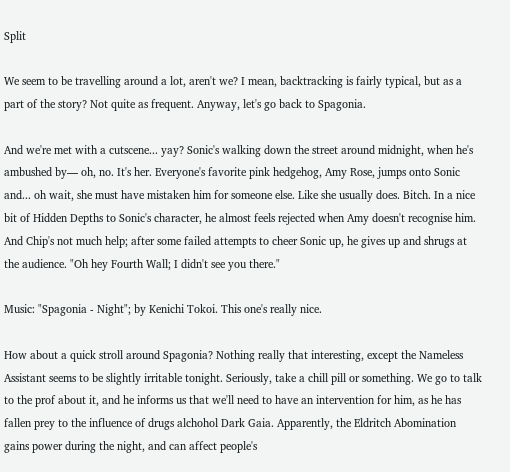Split

We seem to be travelling around a lot, aren't we? I mean, backtracking is fairly typical, but as a part of the story? Not quite as frequent. Anyway, let's go back to Spagonia.

And we're met with a cutscene... yay? Sonic's walking down the street around midnight, when he's ambushed by— oh, no. It's her. Everyone's favorite pink hedgehog, Amy Rose, jumps onto Sonic and... oh wait, she must have mistaken him for someone else. Like she usually does. Bitch. In a nice bit of Hidden Depths to Sonic's character, he almost feels rejected when Amy doesn't recognise him. And Chip's not much help; after some failed attempts to cheer Sonic up, he gives up and shrugs at the audience. "Oh hey Fourth Wall; I didn't see you there."

Music: "Spagonia - Night"; by Kenichi Tokoi. This one's really nice.

How about a quick stroll around Spagonia? Nothing really that interesting, except the Nameless Assistant seems to be slightly irritable tonight. Seriously, take a chill pill or something. We go to talk to the prof about it, and he informs us that we'll need to have an intervention for him, as he has fallen prey to the influence of drugs alchohol Dark Gaia. Apparently, the Eldritch Abomination gains power during the night, and can affect people's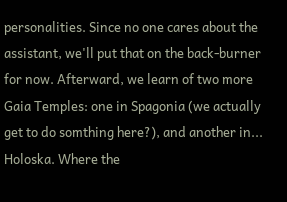personalities. Since no one cares about the assistant, we'll put that on the back-burner for now. Afterward, we learn of two more Gaia Temples: one in Spagonia (we actually get to do somthing here?), and another in... Holoska. Where the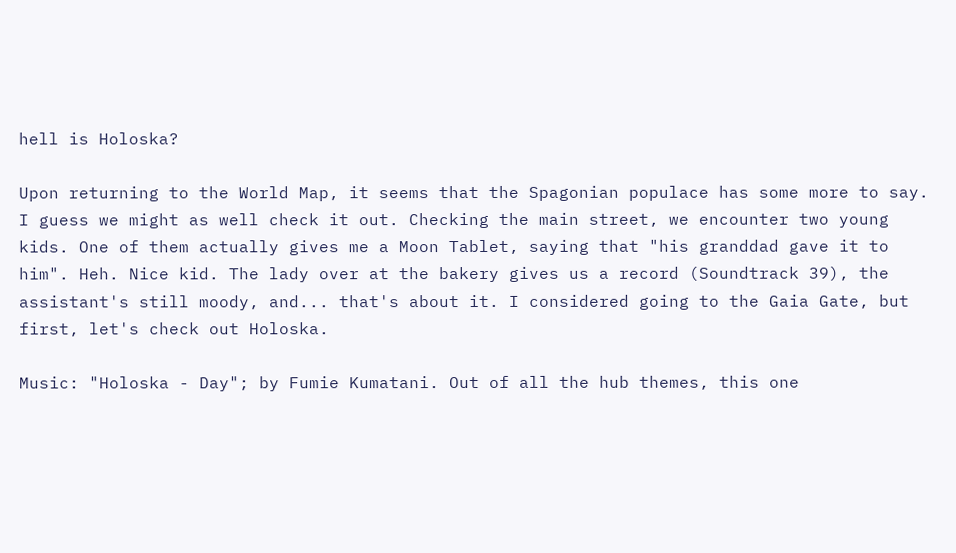hell is Holoska?

Upon returning to the World Map, it seems that the Spagonian populace has some more to say. I guess we might as well check it out. Checking the main street, we encounter two young kids. One of them actually gives me a Moon Tablet, saying that "his granddad gave it to him". Heh. Nice kid. The lady over at the bakery gives us a record (Soundtrack 39), the assistant's still moody, and... that's about it. I considered going to the Gaia Gate, but first, let's check out Holoska.

Music: "Holoska - Day"; by Fumie Kumatani. Out of all the hub themes, this one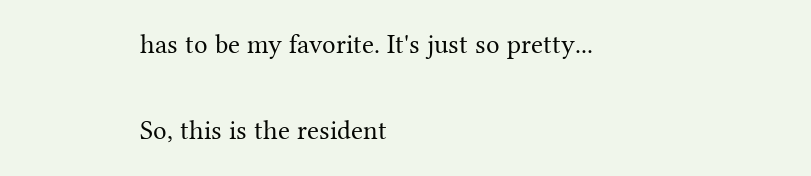has to be my favorite. It's just so pretty...

So, this is the resident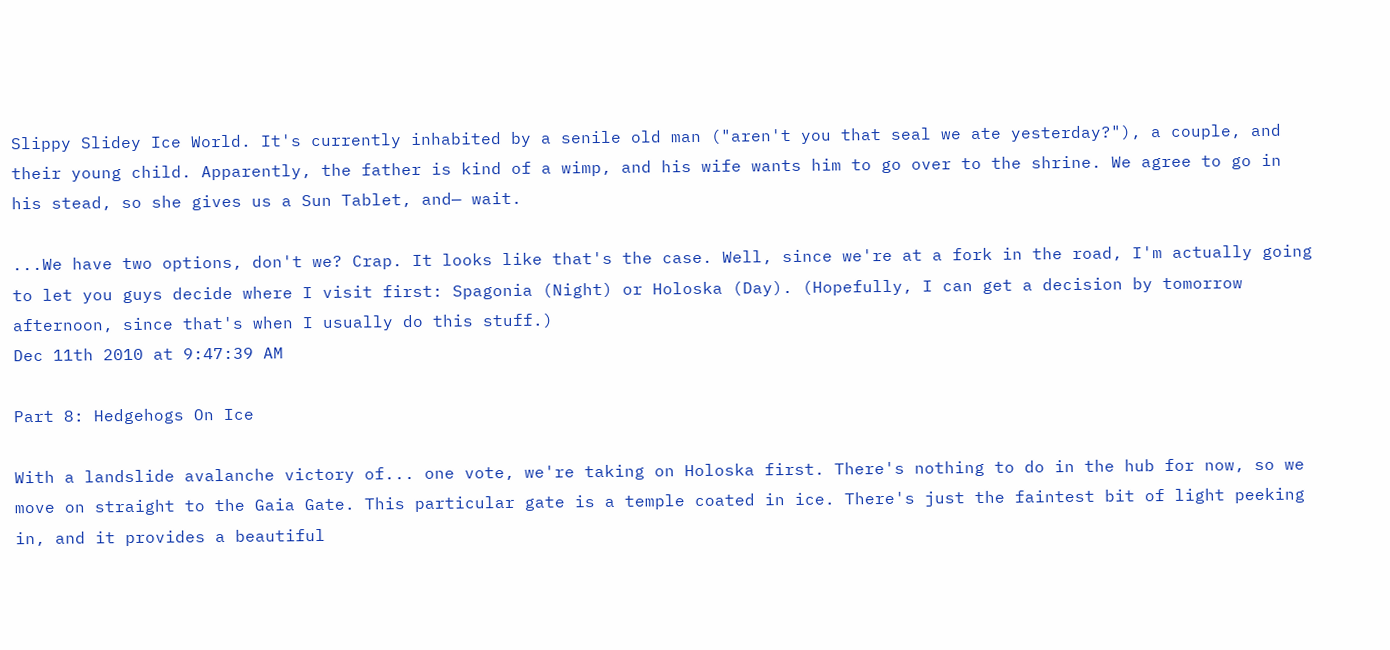Slippy Slidey Ice World. It's currently inhabited by a senile old man ("aren't you that seal we ate yesterday?"), a couple, and their young child. Apparently, the father is kind of a wimp, and his wife wants him to go over to the shrine. We agree to go in his stead, so she gives us a Sun Tablet, and— wait.

...We have two options, don't we? Crap. It looks like that's the case. Well, since we're at a fork in the road, I'm actually going to let you guys decide where I visit first: Spagonia (Night) or Holoska (Day). (Hopefully, I can get a decision by tomorrow afternoon, since that's when I usually do this stuff.)
Dec 11th 2010 at 9:47:39 AM

Part 8: Hedgehogs On Ice

With a landslide avalanche victory of... one vote, we're taking on Holoska first. There's nothing to do in the hub for now, so we move on straight to the Gaia Gate. This particular gate is a temple coated in ice. There's just the faintest bit of light peeking in, and it provides a beautiful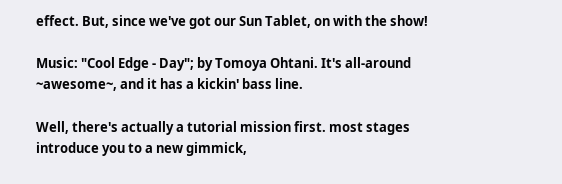effect. But, since we've got our Sun Tablet, on with the show!

Music: "Cool Edge - Day"; by Tomoya Ohtani. It's all-around ~awesome~, and it has a kickin' bass line.

Well, there's actually a tutorial mission first. most stages introduce you to a new gimmick,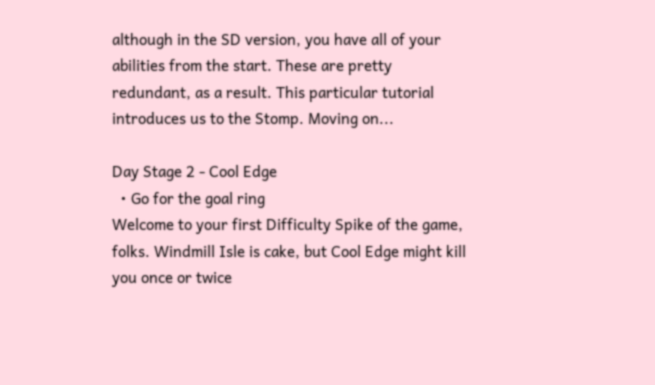although in the SD version, you have all of your abilities from the start. These are pretty redundant, as a result. This particular tutorial introduces us to the Stomp. Moving on...

Day Stage 2 - Cool Edge
  • Go for the goal ring
Welcome to your first Difficulty Spike of the game, folks. Windmill Isle is cake, but Cool Edge might kill you once or twice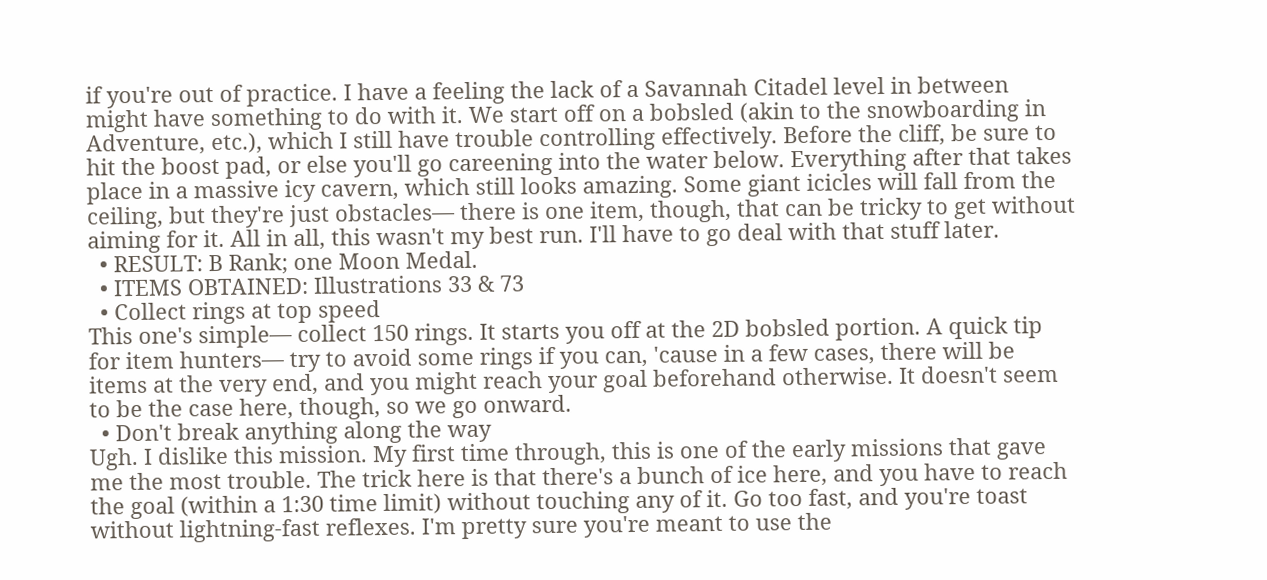if you're out of practice. I have a feeling the lack of a Savannah Citadel level in between might have something to do with it. We start off on a bobsled (akin to the snowboarding in Adventure, etc.), which I still have trouble controlling effectively. Before the cliff, be sure to hit the boost pad, or else you'll go careening into the water below. Everything after that takes place in a massive icy cavern, which still looks amazing. Some giant icicles will fall from the ceiling, but they're just obstacles— there is one item, though, that can be tricky to get without aiming for it. All in all, this wasn't my best run. I'll have to go deal with that stuff later.
  • RESULT: B Rank; one Moon Medal.
  • ITEMS OBTAINED: Illustrations 33 & 73
  • Collect rings at top speed
This one's simple— collect 150 rings. It starts you off at the 2D bobsled portion. A quick tip for item hunters— try to avoid some rings if you can, 'cause in a few cases, there will be items at the very end, and you might reach your goal beforehand otherwise. It doesn't seem to be the case here, though, so we go onward.
  • Don't break anything along the way
Ugh. I dislike this mission. My first time through, this is one of the early missions that gave me the most trouble. The trick here is that there's a bunch of ice here, and you have to reach the goal (within a 1:30 time limit) without touching any of it. Go too fast, and you're toast without lightning-fast reflexes. I'm pretty sure you're meant to use the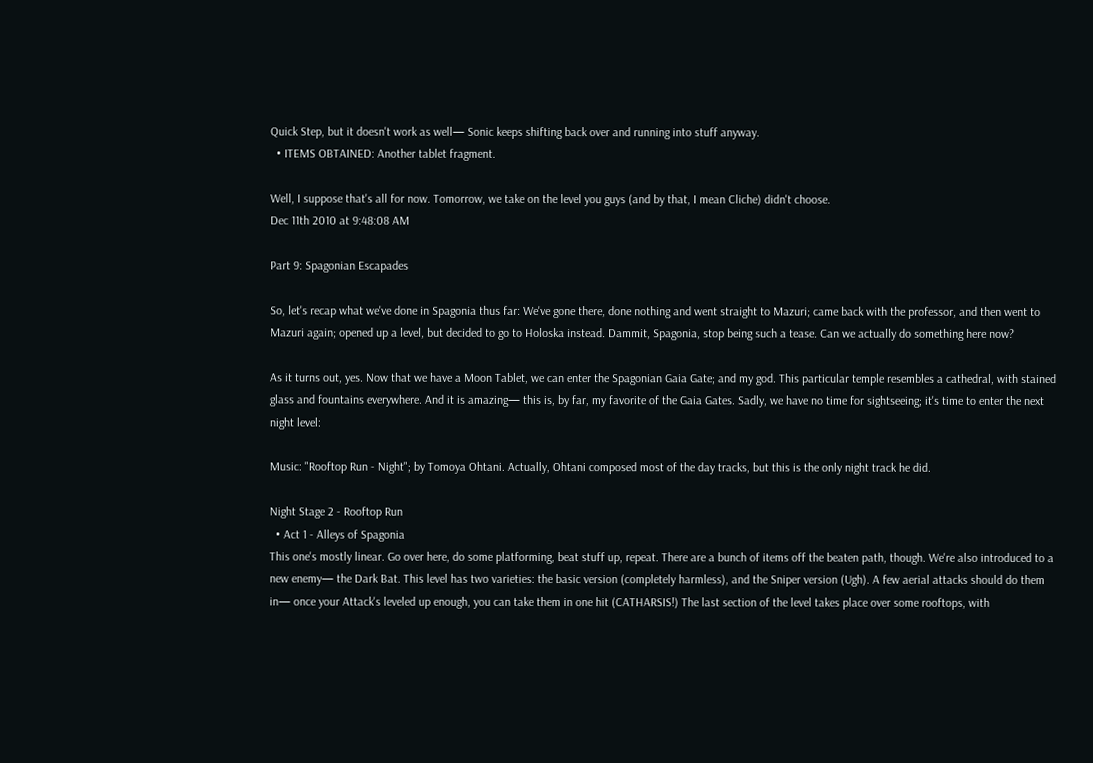Quick Step, but it doesn't work as well— Sonic keeps shifting back over and running into stuff anyway.
  • ITEMS OBTAINED: Another tablet fragment.

Well, I suppose that's all for now. Tomorrow, we take on the level you guys (and by that, I mean Cliche) didn't choose.
Dec 11th 2010 at 9:48:08 AM

Part 9: Spagonian Escapades

So, let's recap what we've done in Spagonia thus far: We've gone there, done nothing and went straight to Mazuri; came back with the professor, and then went to Mazuri again; opened up a level, but decided to go to Holoska instead. Dammit, Spagonia, stop being such a tease. Can we actually do something here now?

As it turns out, yes. Now that we have a Moon Tablet, we can enter the Spagonian Gaia Gate; and my god. This particular temple resembles a cathedral, with stained glass and fountains everywhere. And it is amazing— this is, by far, my favorite of the Gaia Gates. Sadly, we have no time for sightseeing; it's time to enter the next night level:

Music: "Rooftop Run - Night"; by Tomoya Ohtani. Actually, Ohtani composed most of the day tracks, but this is the only night track he did.

Night Stage 2 - Rooftop Run
  • Act 1 - Alleys of Spagonia
This one's mostly linear. Go over here, do some platforming, beat stuff up, repeat. There are a bunch of items off the beaten path, though. We're also introduced to a new enemy— the Dark Bat. This level has two varieties: the basic version (completely harmless), and the Sniper version (Ugh). A few aerial attacks should do them in— once your Attack's leveled up enough, you can take them in one hit (CATHARSIS!) The last section of the level takes place over some rooftops, with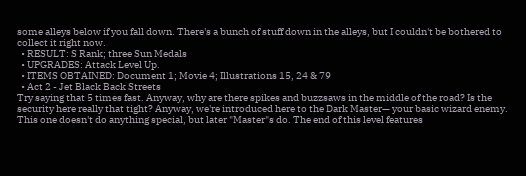some alleys below if you fall down. There's a bunch of stuff down in the alleys, but I couldn't be bothered to collect it right now.
  • RESULT: S Rank; three Sun Medals
  • UPGRADES: Attack Level Up.
  • ITEMS OBTAINED: Document 1; Movie 4; Illustrations 15, 24 & 79
  • Act 2 - Jet Black Back Streets
Try saying that 5 times fast. Anyway, why are there spikes and buzzsaws in the middle of the road? Is the security here really that tight? Anyway, we're introduced here to the Dark Master— your basic wizard enemy. This one doesn't do anything special, but later "Master"s do. The end of this level features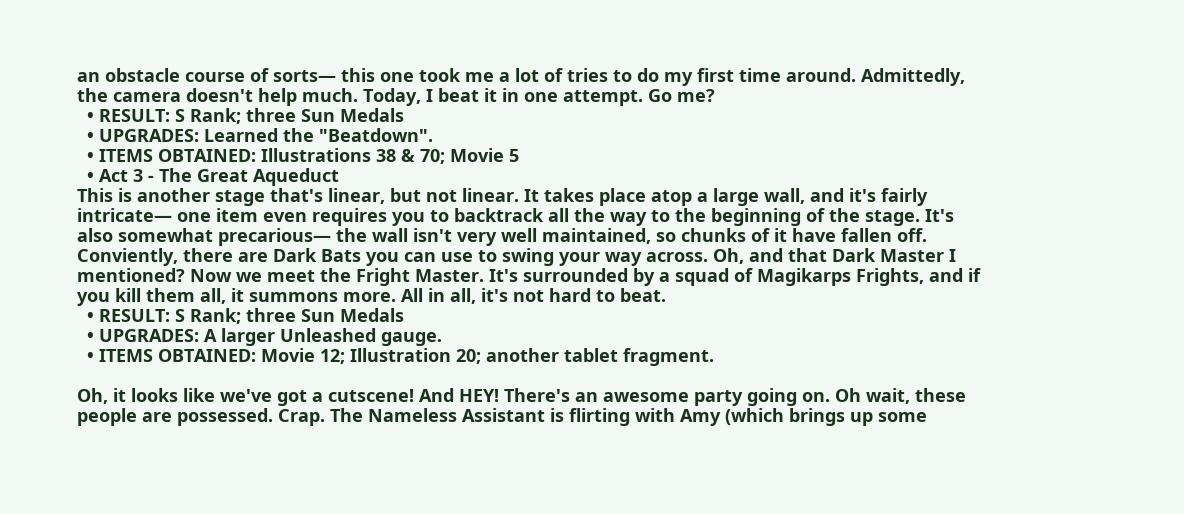an obstacle course of sorts— this one took me a lot of tries to do my first time around. Admittedly, the camera doesn't help much. Today, I beat it in one attempt. Go me?
  • RESULT: S Rank; three Sun Medals
  • UPGRADES: Learned the "Beatdown".
  • ITEMS OBTAINED: Illustrations 38 & 70; Movie 5
  • Act 3 - The Great Aqueduct
This is another stage that's linear, but not linear. It takes place atop a large wall, and it's fairly intricate— one item even requires you to backtrack all the way to the beginning of the stage. It's also somewhat precarious— the wall isn't very well maintained, so chunks of it have fallen off. Conviently, there are Dark Bats you can use to swing your way across. Oh, and that Dark Master I mentioned? Now we meet the Fright Master. It's surrounded by a squad of Magikarps Frights, and if you kill them all, it summons more. All in all, it's not hard to beat.
  • RESULT: S Rank; three Sun Medals
  • UPGRADES: A larger Unleashed gauge.
  • ITEMS OBTAINED: Movie 12; Illustration 20; another tablet fragment.

Oh, it looks like we've got a cutscene! And HEY! There's an awesome party going on. Oh wait, these people are possessed. Crap. The Nameless Assistant is flirting with Amy (which brings up some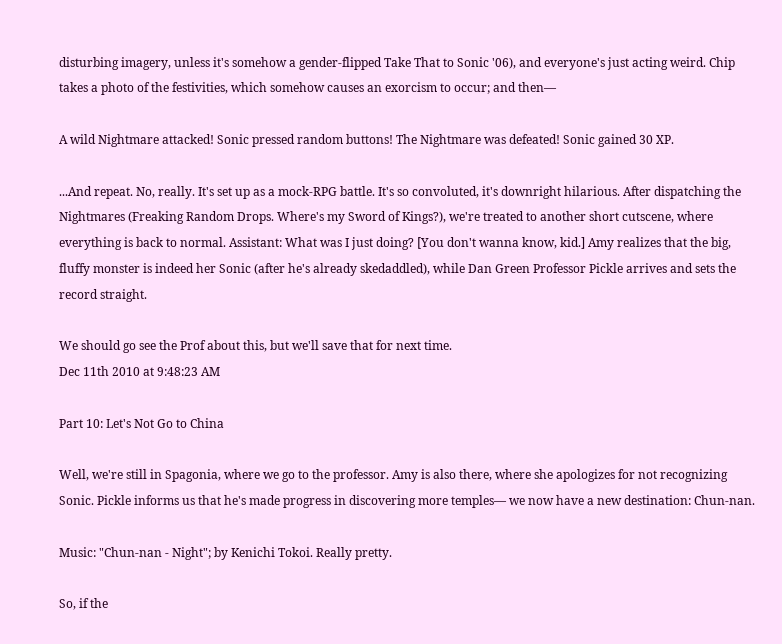disturbing imagery, unless it's somehow a gender-flipped Take That to Sonic '06), and everyone's just acting weird. Chip takes a photo of the festivities, which somehow causes an exorcism to occur; and then—

A wild Nightmare attacked! Sonic pressed random buttons! The Nightmare was defeated! Sonic gained 30 XP.

...And repeat. No, really. It's set up as a mock-RPG battle. It's so convoluted, it's downright hilarious. After dispatching the Nightmares (Freaking Random Drops. Where's my Sword of Kings?), we're treated to another short cutscene, where everything is back to normal. Assistant: What was I just doing? [You don't wanna know, kid.] Amy realizes that the big, fluffy monster is indeed her Sonic (after he's already skedaddled), while Dan Green Professor Pickle arrives and sets the record straight.

We should go see the Prof about this, but we'll save that for next time.
Dec 11th 2010 at 9:48:23 AM

Part 10: Let's Not Go to China

Well, we're still in Spagonia, where we go to the professor. Amy is also there, where she apologizes for not recognizing Sonic. Pickle informs us that he's made progress in discovering more temples— we now have a new destination: Chun-nan.

Music: "Chun-nan - Night"; by Kenichi Tokoi. Really pretty.

So, if the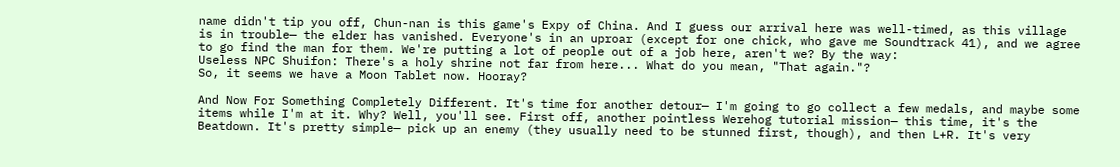name didn't tip you off, Chun-nan is this game's Expy of China. And I guess our arrival here was well-timed, as this village is in trouble— the elder has vanished. Everyone's in an uproar (except for one chick, who gave me Soundtrack 41), and we agree to go find the man for them. We're putting a lot of people out of a job here, aren't we? By the way:
Useless NPC Shuifon: There's a holy shrine not far from here... What do you mean, "That again."?
So, it seems we have a Moon Tablet now. Hooray?

And Now For Something Completely Different. It's time for another detour— I'm going to go collect a few medals, and maybe some items while I'm at it. Why? Well, you'll see. First off, another pointless Werehog tutorial mission— this time, it's the Beatdown. It's pretty simple— pick up an enemy (they usually need to be stunned first, though), and then L+R. It's very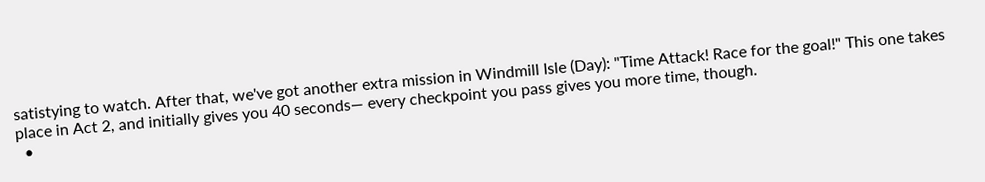satistying to watch. After that, we've got another extra mission in Windmill Isle (Day): "Time Attack! Race for the goal!" This one takes place in Act 2, and initially gives you 40 seconds— every checkpoint you pass gives you more time, though.
  •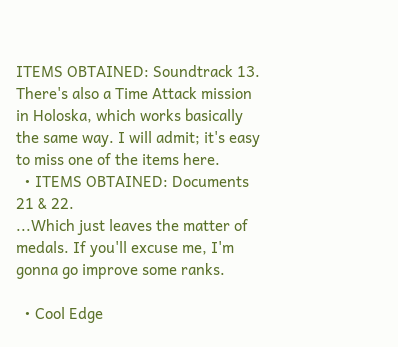ITEMS OBTAINED: Soundtrack 13.
There's also a Time Attack mission in Holoska, which works basically the same way. I will admit; it's easy to miss one of the items here.
  • ITEMS OBTAINED: Documents 21 & 22.
...Which just leaves the matter of medals. If you'll excuse me, I'm gonna go improve some ranks.

  • Cool Edge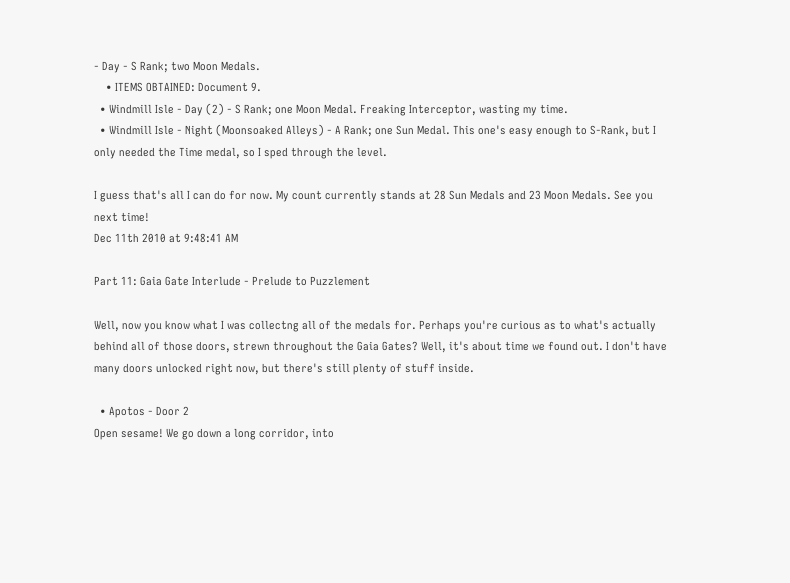- Day - S Rank; two Moon Medals.
    • ITEMS OBTAINED: Document 9.
  • Windmill Isle - Day (2) - S Rank; one Moon Medal. Freaking Interceptor, wasting my time.
  • Windmill Isle - Night (Moonsoaked Alleys) - A Rank; one Sun Medal. This one's easy enough to S-Rank, but I only needed the Time medal, so I sped through the level.

I guess that's all I can do for now. My count currently stands at 28 Sun Medals and 23 Moon Medals. See you next time!
Dec 11th 2010 at 9:48:41 AM

Part 11: Gaia Gate Interlude - Prelude to Puzzlement

Well, now you know what I was collectng all of the medals for. Perhaps you're curious as to what's actually behind all of those doors, strewn throughout the Gaia Gates? Well, it's about time we found out. I don't have many doors unlocked right now, but there's still plenty of stuff inside.

  • Apotos - Door 2
Open sesame! We go down a long corridor, into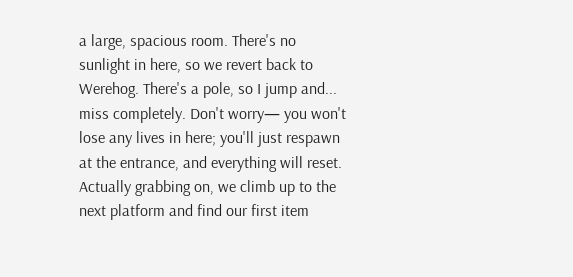a large, spacious room. There's no sunlight in here, so we revert back to Werehog. There's a pole, so I jump and... miss completely. Don't worry— you won't lose any lives in here; you'll just respawn at the entrance, and everything will reset. Actually grabbing on, we climb up to the next platform and find our first item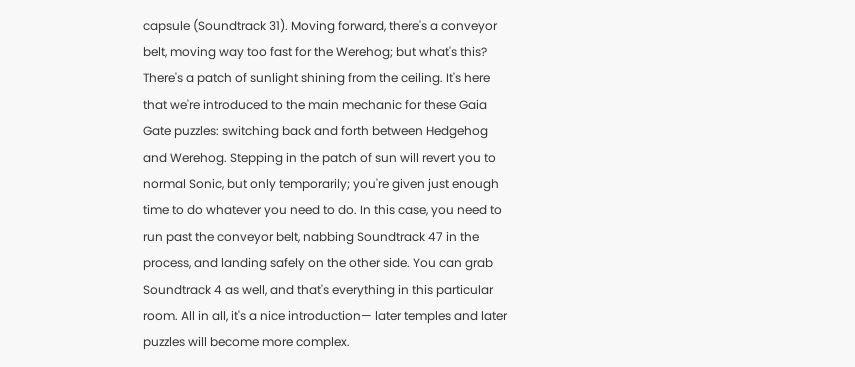capsule (Soundtrack 31). Moving forward, there's a conveyor belt, moving way too fast for the Werehog; but what's this? There's a patch of sunlight shining from the ceiling. It's here that we're introduced to the main mechanic for these Gaia Gate puzzles: switching back and forth between Hedgehog and Werehog. Stepping in the patch of sun will revert you to normal Sonic, but only temporarily; you're given just enough time to do whatever you need to do. In this case, you need to run past the conveyor belt, nabbing Soundtrack 47 in the process, and landing safely on the other side. You can grab Soundtrack 4 as well, and that's everything in this particular room. All in all, it's a nice introduction— later temples and later puzzles will become more complex.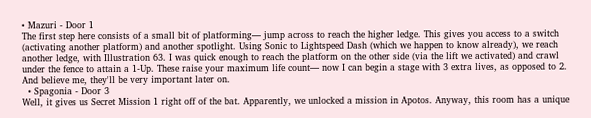• Mazuri - Door 1
The first step here consists of a small bit of platforming— jump across to reach the higher ledge. This gives you access to a switch (activating another platform) and another spotlight. Using Sonic to Lightspeed Dash (which we happen to know already), we reach another ledge, with Illustration 63. I was quick enough to reach the platform on the other side (via the lift we activated) and crawl under the fence to attain a 1-Up. These raise your maximum life count— now I can begin a stage with 3 extra lives, as opposed to 2. And believe me, they'll be very important later on.
  • Spagonia - Door 3
Well, it gives us Secret Mission 1 right off of the bat. Apparently, we unlocked a mission in Apotos. Anyway, this room has a unique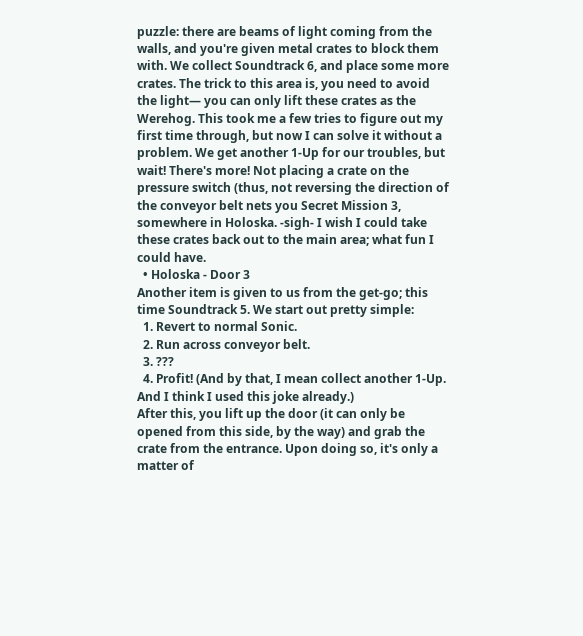puzzle: there are beams of light coming from the walls, and you're given metal crates to block them with. We collect Soundtrack 6, and place some more crates. The trick to this area is, you need to avoid the light— you can only lift these crates as the Werehog. This took me a few tries to figure out my first time through, but now I can solve it without a problem. We get another 1-Up for our troubles, but wait! There's more! Not placing a crate on the pressure switch (thus, not reversing the direction of the conveyor belt nets you Secret Mission 3, somewhere in Holoska. -sigh- I wish I could take these crates back out to the main area; what fun I could have.
  • Holoska - Door 3
Another item is given to us from the get-go; this time Soundtrack 5. We start out pretty simple:
  1. Revert to normal Sonic.
  2. Run across conveyor belt.
  3. ???
  4. Profit! (And by that, I mean collect another 1-Up. And I think I used this joke already.)
After this, you lift up the door (it can only be opened from this side, by the way) and grab the crate from the entrance. Upon doing so, it's only a matter of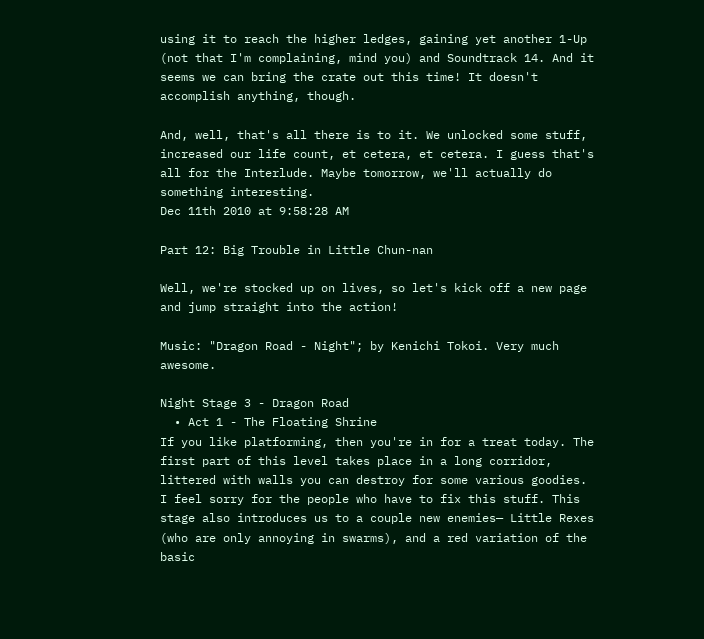using it to reach the higher ledges, gaining yet another 1-Up (not that I'm complaining, mind you) and Soundtrack 14. And it seems we can bring the crate out this time! It doesn't accomplish anything, though.

And, well, that's all there is to it. We unlocked some stuff, increased our life count, et cetera, et cetera. I guess that's all for the Interlude. Maybe tomorrow, we'll actually do something interesting.
Dec 11th 2010 at 9:58:28 AM

Part 12: Big Trouble in Little Chun-nan

Well, we're stocked up on lives, so let's kick off a new page and jump straight into the action!

Music: "Dragon Road - Night"; by Kenichi Tokoi. Very much awesome.

Night Stage 3 - Dragon Road
  • Act 1 - The Floating Shrine
If you like platforming, then you're in for a treat today. The first part of this level takes place in a long corridor, littered with walls you can destroy for some various goodies. I feel sorry for the people who have to fix this stuff. This stage also introduces us to a couple new enemies— Little Rexes (who are only annoying in swarms), and a red variation of the basic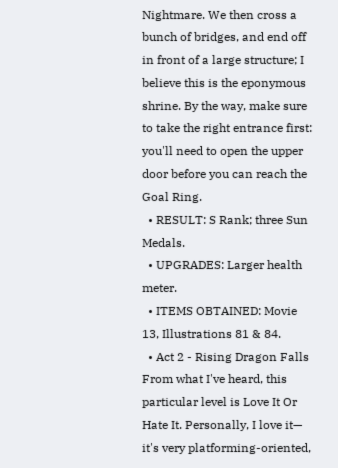Nightmare. We then cross a bunch of bridges, and end off in front of a large structure; I believe this is the eponymous shrine. By the way, make sure to take the right entrance first: you'll need to open the upper door before you can reach the Goal Ring.
  • RESULT: S Rank; three Sun Medals.
  • UPGRADES: Larger health meter.
  • ITEMS OBTAINED: Movie 13, Illustrations 81 & 84.
  • Act 2 - Rising Dragon Falls
From what I've heard, this particular level is Love It Or Hate It. Personally, I love it— it's very platforming-oriented,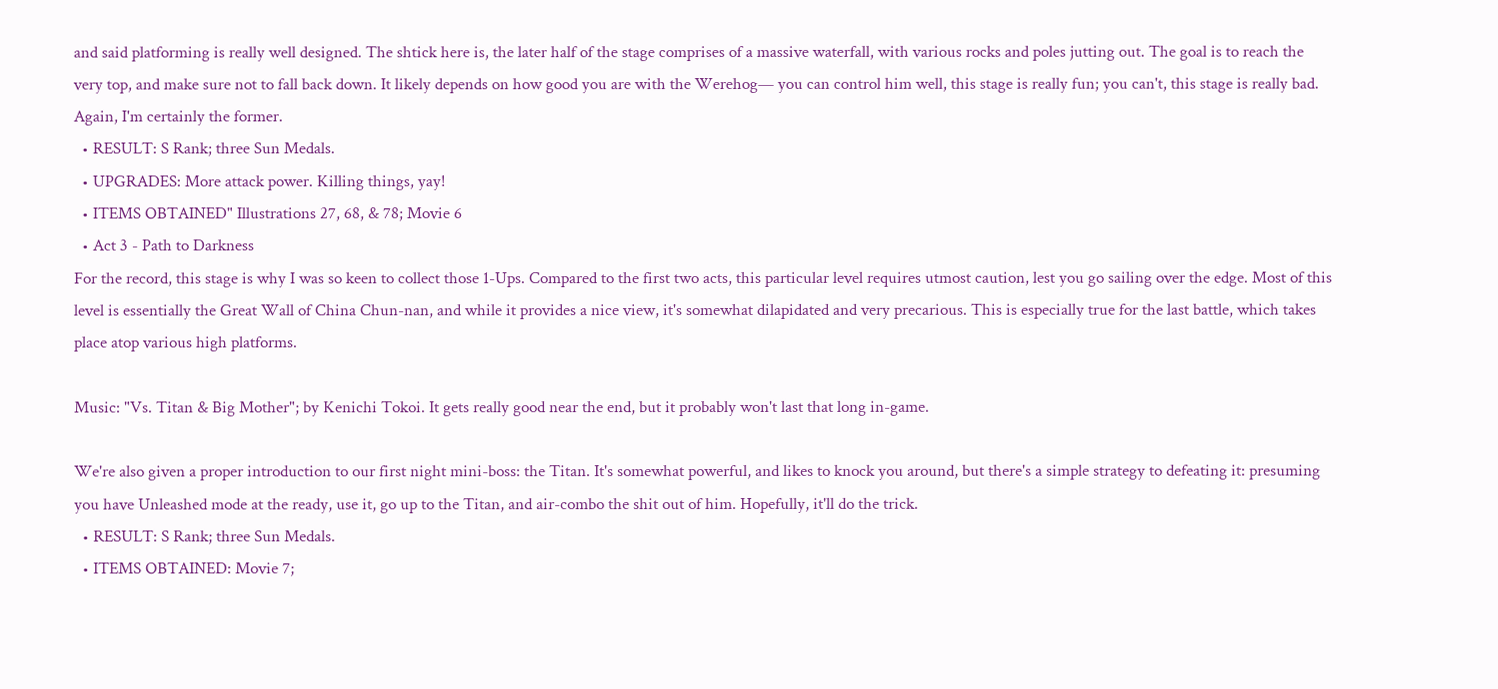and said platforming is really well designed. The shtick here is, the later half of the stage comprises of a massive waterfall, with various rocks and poles jutting out. The goal is to reach the very top, and make sure not to fall back down. It likely depends on how good you are with the Werehog— you can control him well, this stage is really fun; you can't, this stage is really bad. Again, I'm certainly the former.
  • RESULT: S Rank; three Sun Medals.
  • UPGRADES: More attack power. Killing things, yay!
  • ITEMS OBTAINED" Illustrations 27, 68, & 78; Movie 6
  • Act 3 - Path to Darkness
For the record, this stage is why I was so keen to collect those 1-Ups. Compared to the first two acts, this particular level requires utmost caution, lest you go sailing over the edge. Most of this level is essentially the Great Wall of China Chun-nan, and while it provides a nice view, it's somewhat dilapidated and very precarious. This is especially true for the last battle, which takes place atop various high platforms.

Music: "Vs. Titan & Big Mother"; by Kenichi Tokoi. It gets really good near the end, but it probably won't last that long in-game.

We're also given a proper introduction to our first night mini-boss: the Titan. It's somewhat powerful, and likes to knock you around, but there's a simple strategy to defeating it: presuming you have Unleashed mode at the ready, use it, go up to the Titan, and air-combo the shit out of him. Hopefully, it'll do the trick.
  • RESULT: S Rank; three Sun Medals.
  • ITEMS OBTAINED: Movie 7;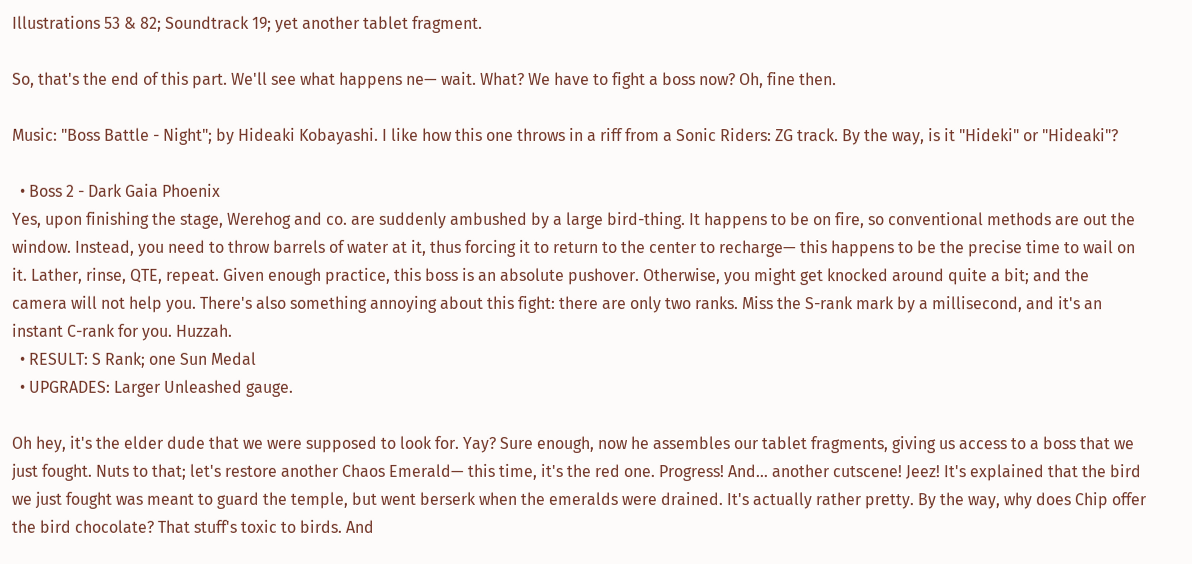Illustrations 53 & 82; Soundtrack 19; yet another tablet fragment.

So, that's the end of this part. We'll see what happens ne— wait. What? We have to fight a boss now? Oh, fine then.

Music: "Boss Battle - Night"; by Hideaki Kobayashi. I like how this one throws in a riff from a Sonic Riders: ZG track. By the way, is it "Hideki" or "Hideaki"?

  • Boss 2 - Dark Gaia Phoenix
Yes, upon finishing the stage, Werehog and co. are suddenly ambushed by a large bird-thing. It happens to be on fire, so conventional methods are out the window. Instead, you need to throw barrels of water at it, thus forcing it to return to the center to recharge— this happens to be the precise time to wail on it. Lather, rinse, QTE, repeat. Given enough practice, this boss is an absolute pushover. Otherwise, you might get knocked around quite a bit; and the camera will not help you. There's also something annoying about this fight: there are only two ranks. Miss the S-rank mark by a millisecond, and it's an instant C-rank for you. Huzzah.
  • RESULT: S Rank; one Sun Medal
  • UPGRADES: Larger Unleashed gauge.

Oh hey, it's the elder dude that we were supposed to look for. Yay? Sure enough, now he assembles our tablet fragments, giving us access to a boss that we just fought. Nuts to that; let's restore another Chaos Emerald— this time, it's the red one. Progress! And... another cutscene! Jeez! It's explained that the bird we just fought was meant to guard the temple, but went berserk when the emeralds were drained. It's actually rather pretty. By the way, why does Chip offer the bird chocolate? That stuff's toxic to birds. And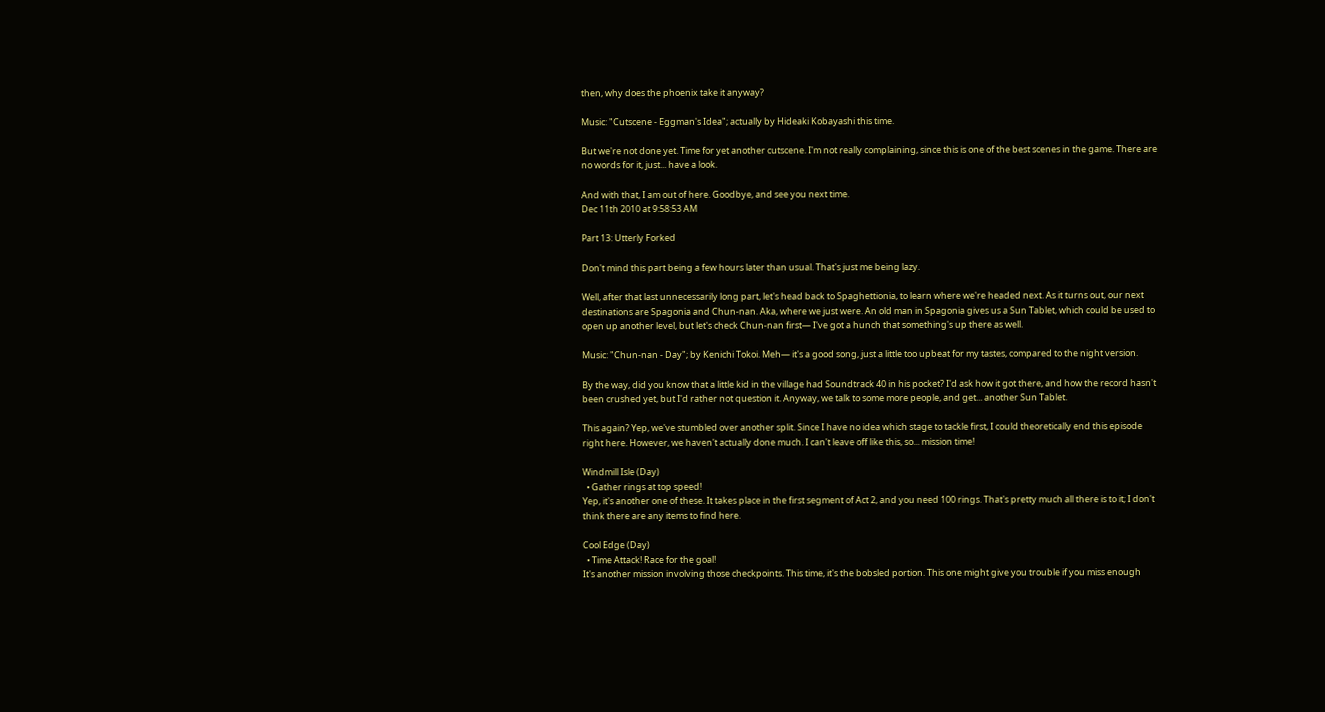then, why does the phoenix take it anyway?

Music: "Cutscene - Eggman's Idea"; actually by Hideaki Kobayashi this time.

But we're not done yet. Time for yet another cutscene. I'm not really complaining, since this is one of the best scenes in the game. There are no words for it, just... have a look.

And with that, I am out of here. Goodbye, and see you next time.
Dec 11th 2010 at 9:58:53 AM

Part 13: Utterly Forked

Don't mind this part being a few hours later than usual. That's just me being lazy.

Well, after that last unnecessarily long part, let's head back to Spaghettionia, to learn where we're headed next. As it turns out, our next destinations are Spagonia and Chun-nan. Aka, where we just were. An old man in Spagonia gives us a Sun Tablet, which could be used to open up another level, but let's check Chun-nan first— I've got a hunch that something's up there as well.

Music: "Chun-nan - Day"; by Kenichi Tokoi. Meh— it's a good song, just a little too upbeat for my tastes, compared to the night version.

By the way, did you know that a little kid in the village had Soundtrack 40 in his pocket? I'd ask how it got there, and how the record hasn't been crushed yet, but I'd rather not question it. Anyway, we talk to some more people, and get... another Sun Tablet.

This again? Yep, we've stumbled over another split. Since I have no idea which stage to tackle first, I could theoretically end this episode right here. However, we haven't actually done much. I can't leave off like this, so... mission time!

Windmill Isle (Day)
  • Gather rings at top speed!
Yep, it's another one of these. It takes place in the first segment of Act 2, and you need 100 rings. That's pretty much all there is to it; I don't think there are any items to find here.

Cool Edge (Day)
  • Time Attack! Race for the goal!
It's another mission involving those checkpoints. This time, it's the bobsled portion. This one might give you trouble if you miss enough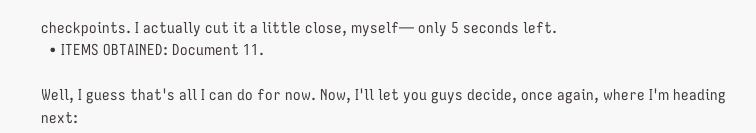checkpoints. I actually cut it a little close, myself— only 5 seconds left.
  • ITEMS OBTAINED: Document 11.

Well, I guess that's all I can do for now. Now, I'll let you guys decide, once again, where I'm heading next: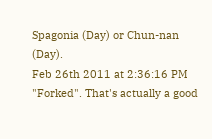Spagonia (Day) or Chun-nan (Day).
Feb 26th 2011 at 2:36:16 PM
"Forked". That's actually a good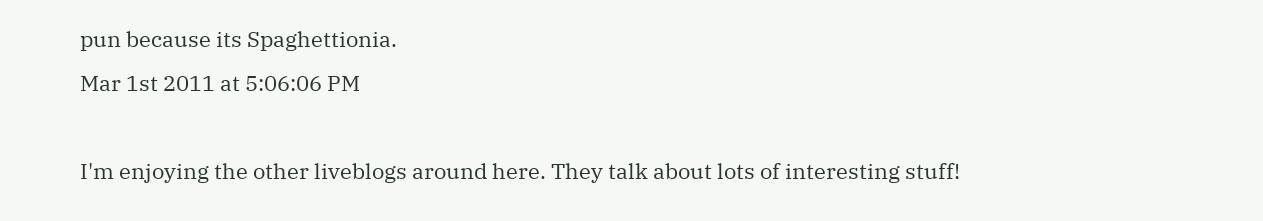pun because its Spaghettionia.
Mar 1st 2011 at 5:06:06 PM

I'm enjoying the other liveblogs around here. They talk about lots of interesting stuff!